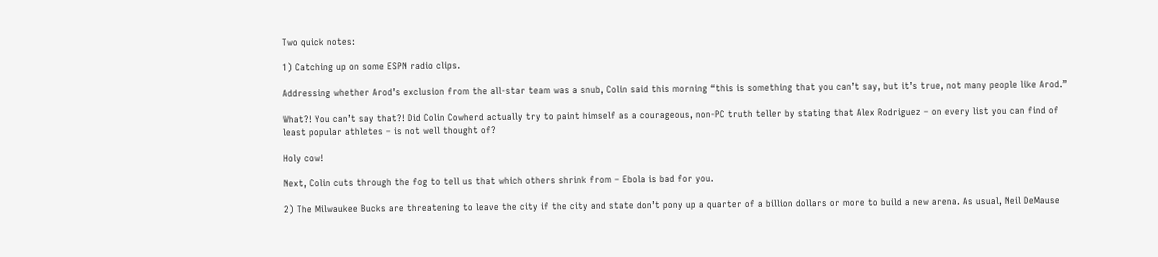Two quick notes:

1) Catching up on some ESPN radio clips.

Addressing whether Arod’s exclusion from the all-star team was a snub, Colin said this morning “this is something that you can’t say, but it’s true, not many people like Arod.”

What?! You can’t say that?! Did Colin Cowherd actually try to paint himself as a courageous, non-PC truth teller by stating that Alex Rodriguez – on every list you can find of least popular athletes – is not well thought of?

Holy cow!

Next, Colin cuts through the fog to tell us that which others shrink from – Ebola is bad for you.

2) The Milwaukee Bucks are threatening to leave the city if the city and state don’t pony up a quarter of a billion dollars or more to build a new arena. As usual, Neil DeMause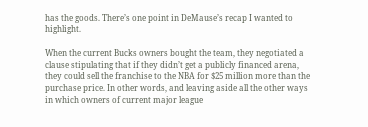has the goods. There’s one point in DeMause’s recap I wanted to highlight.

When the current Bucks owners bought the team, they negotiated a clause stipulating that if they didn’t get a publicly financed arena, they could sell the franchise to the NBA for $25 million more than the purchase price. In other words, and leaving aside all the other ways in which owners of current major league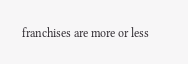franchises are more or less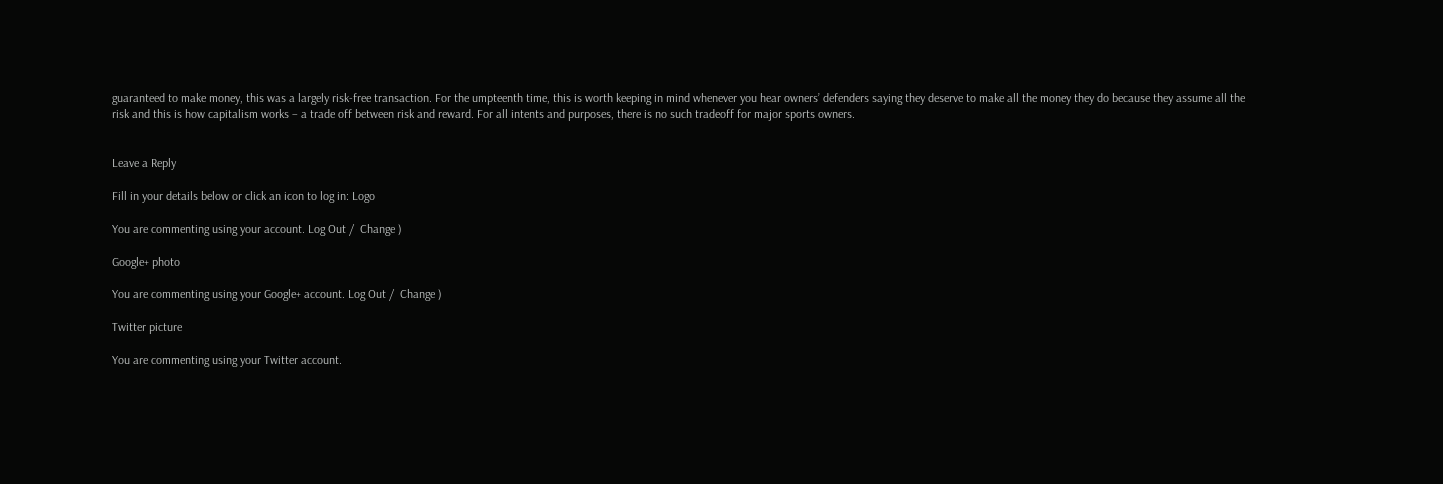guaranteed to make money, this was a largely risk-free transaction. For the umpteenth time, this is worth keeping in mind whenever you hear owners’ defenders saying they deserve to make all the money they do because they assume all the risk and this is how capitalism works – a trade off between risk and reward. For all intents and purposes, there is no such tradeoff for major sports owners.


Leave a Reply

Fill in your details below or click an icon to log in: Logo

You are commenting using your account. Log Out /  Change )

Google+ photo

You are commenting using your Google+ account. Log Out /  Change )

Twitter picture

You are commenting using your Twitter account.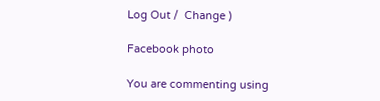Log Out /  Change )

Facebook photo

You are commenting using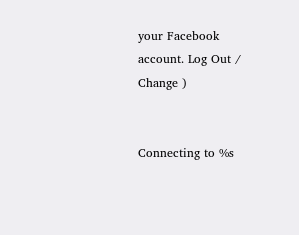your Facebook account. Log Out /  Change )


Connecting to %s